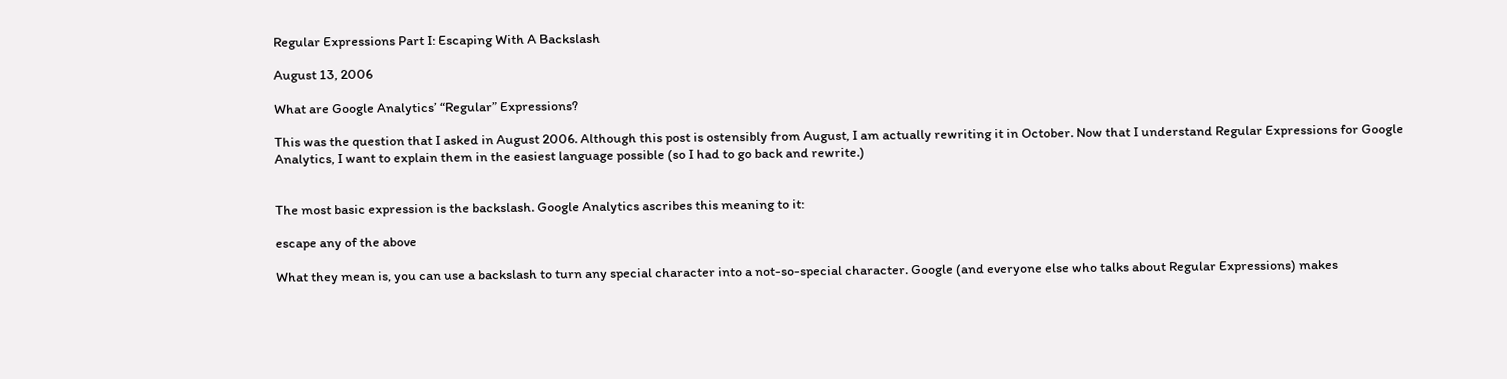Regular Expressions Part I: Escaping With A Backslash

August 13, 2006

What are Google Analytics’ “Regular” Expressions?

This was the question that I asked in August 2006. Although this post is ostensibly from August, I am actually rewriting it in October. Now that I understand Regular Expressions for Google Analytics, I want to explain them in the easiest language possible (so I had to go back and rewrite.)


The most basic expression is the backslash. Google Analytics ascribes this meaning to it:

escape any of the above

What they mean is, you can use a backslash to turn any special character into a not-so-special character. Google (and everyone else who talks about Regular Expressions) makes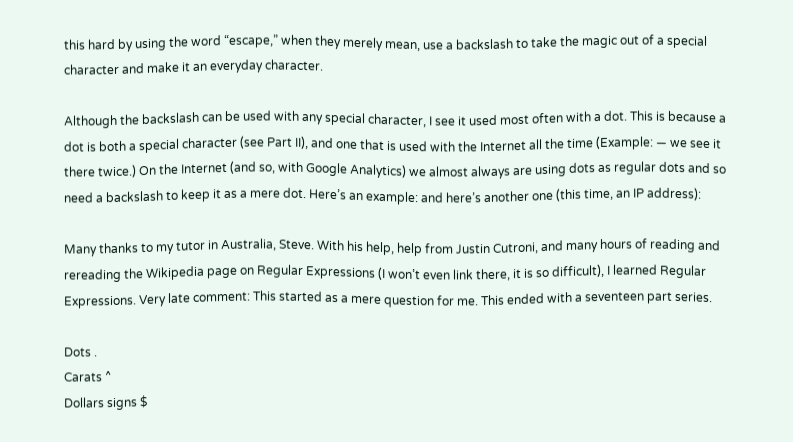this hard by using the word “escape,” when they merely mean, use a backslash to take the magic out of a special character and make it an everyday character.

Although the backslash can be used with any special character, I see it used most often with a dot. This is because a dot is both a special character (see Part II), and one that is used with the Internet all the time (Example: — we see it there twice.) On the Internet (and so, with Google Analytics) we almost always are using dots as regular dots and so need a backslash to keep it as a mere dot. Here’s an example: and here’s another one (this time, an IP address):

Many thanks to my tutor in Australia, Steve. With his help, help from Justin Cutroni, and many hours of reading and rereading the Wikipedia page on Regular Expressions (I won’t even link there, it is so difficult), I learned Regular Expressions. Very late comment: This started as a mere question for me. This ended with a seventeen part series.

Dots .
Carats ^
Dollars signs $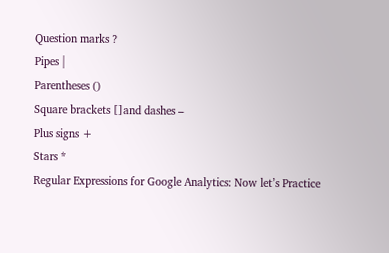Question marks ?
Pipes |
Parentheses ()
Square brackets []and dashes –
Plus signs +
Stars *
Regular Expressions for Google Analytics: Now let’s Practice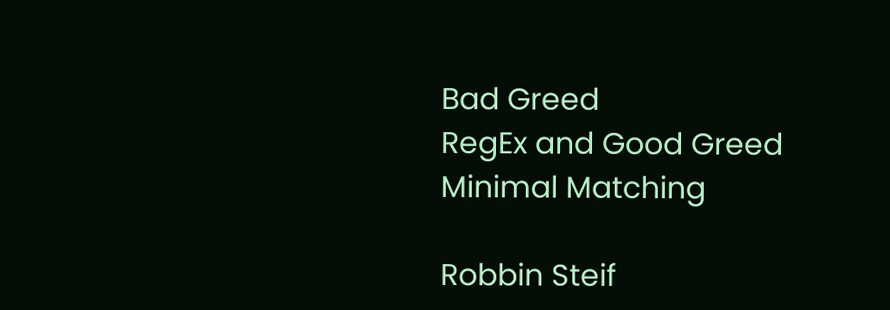Bad Greed
RegEx and Good Greed
Minimal Matching

Robbin Steif